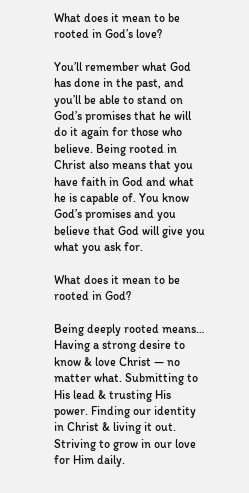What does it mean to be rooted in God’s love?

You’ll remember what God has done in the past, and you’ll be able to stand on God’s promises that he will do it again for those who believe. Being rooted in Christ also means that you have faith in God and what he is capable of. You know God’s promises and you believe that God will give you what you ask for.

What does it mean to be rooted in God?

Being deeply rooted means… Having a strong desire to know & love Christ — no matter what. Submitting to His lead & trusting His power. Finding our identity in Christ & living it out. Striving to grow in our love for Him daily.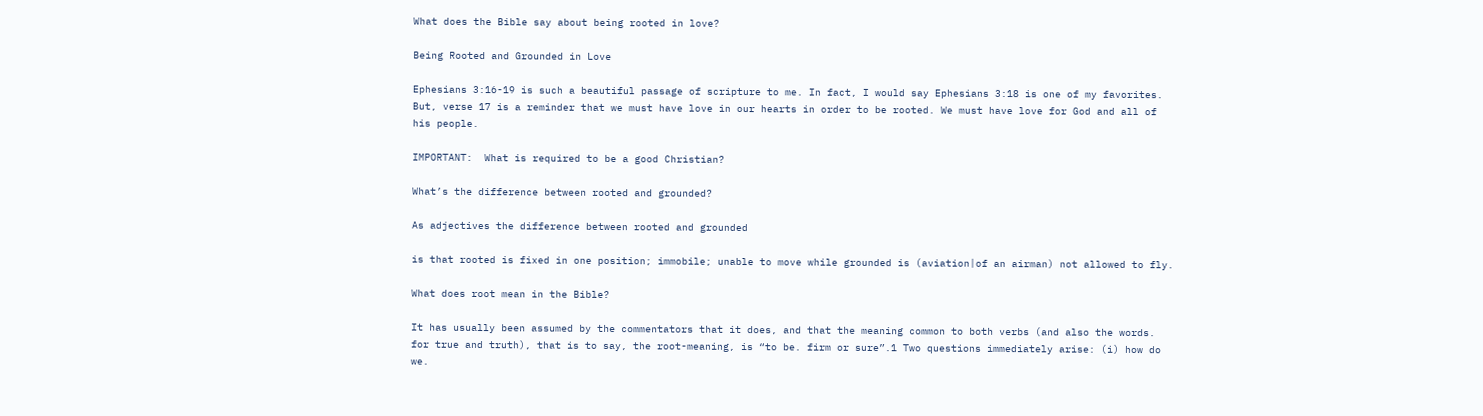What does the Bible say about being rooted in love?

Being Rooted and Grounded in Love

Ephesians 3:16-19 is such a beautiful passage of scripture to me. In fact, I would say Ephesians 3:18 is one of my favorites. But, verse 17 is a reminder that we must have love in our hearts in order to be rooted. We must have love for God and all of his people.

IMPORTANT:  What is required to be a good Christian?

What’s the difference between rooted and grounded?

As adjectives the difference between rooted and grounded

is that rooted is fixed in one position; immobile; unable to move while grounded is (aviation|of an airman) not allowed to fly.

What does root mean in the Bible?

It has usually been assumed by the commentators that it does, and that the meaning common to both verbs (and also the words. for true and truth), that is to say, the root-meaning, is “to be. firm or sure”.1 Two questions immediately arise: (i) how do we.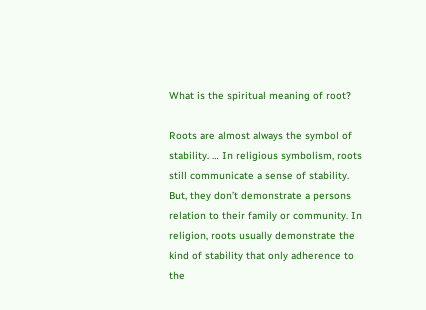What is the spiritual meaning of root?

Roots are almost always the symbol of stability. … In religious symbolism, roots still communicate a sense of stability. But, they don’t demonstrate a persons relation to their family or community. In religion, roots usually demonstrate the kind of stability that only adherence to the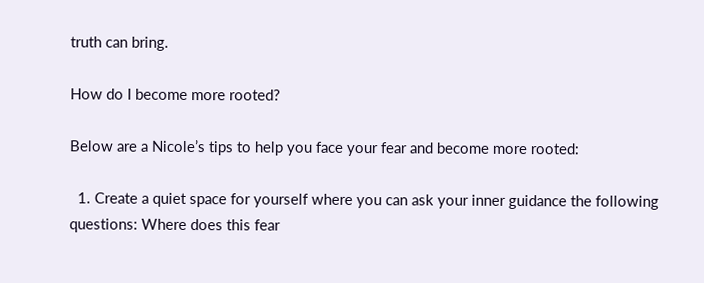truth can bring.

How do I become more rooted?

Below are a Nicole’s tips to help you face your fear and become more rooted:

  1. Create a quiet space for yourself where you can ask your inner guidance the following questions: Where does this fear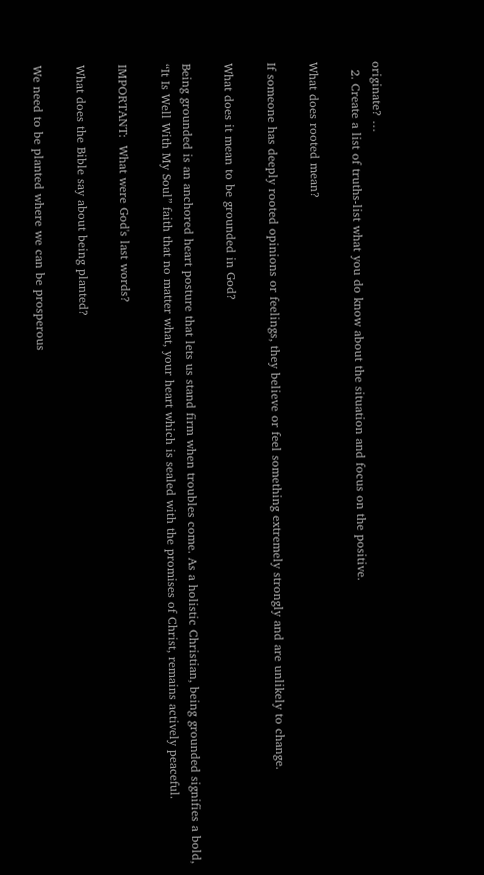originate? …
  2. Create a list of truths-list what you do know about the situation and focus on the positive.

What does rooted mean?

If someone has deeply rooted opinions or feelings, they believe or feel something extremely strongly and are unlikely to change.

What does it mean to be grounded in God?

Being grounded is an anchored heart posture that lets us stand firm when troubles come. As a holistic Christian, being grounded signifies a bold, “It Is Well With My Soul” faith that no matter what, your heart which is sealed with the promises of Christ, remains actively peaceful.

IMPORTANT:  What were God's last words?

What does the Bible say about being planted?

We need to be planted where we can be prosperous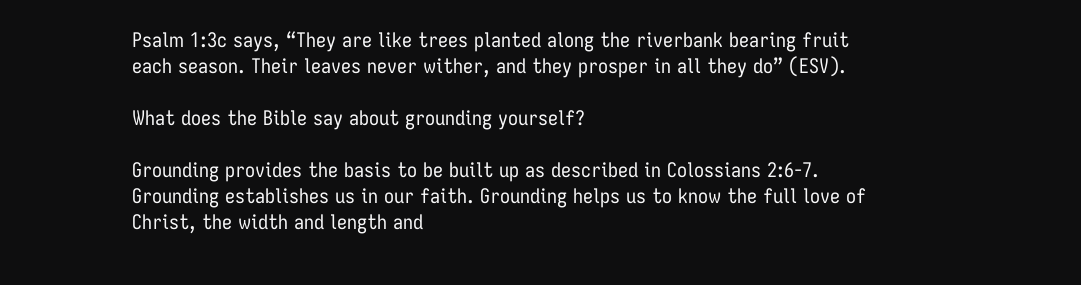Psalm 1:3c says, “They are like trees planted along the riverbank bearing fruit each season. Their leaves never wither, and they prosper in all they do” (ESV).

What does the Bible say about grounding yourself?

Grounding provides the basis to be built up as described in Colossians 2:6-7. Grounding establishes us in our faith. Grounding helps us to know the full love of Christ, the width and length and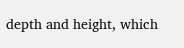depth and height, which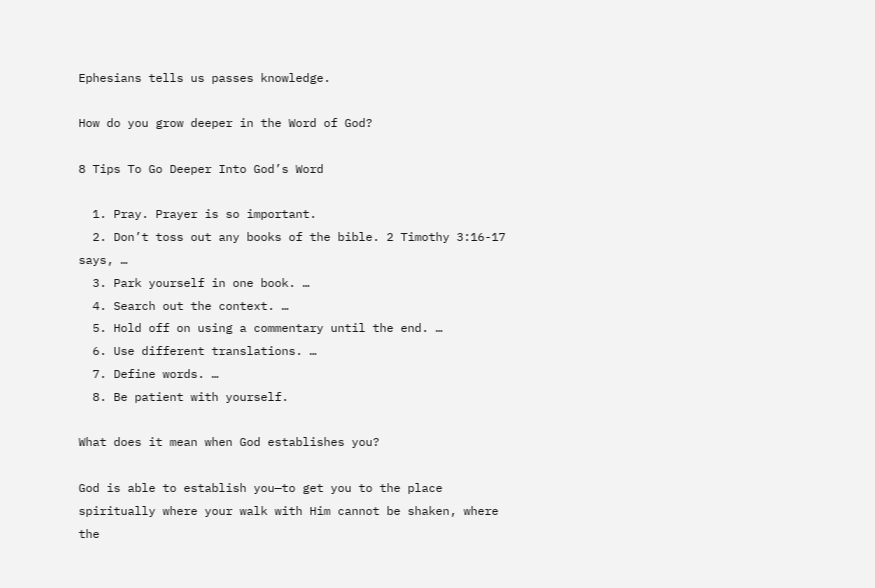Ephesians tells us passes knowledge.

How do you grow deeper in the Word of God?

8 Tips To Go Deeper Into God’s Word

  1. Pray. Prayer is so important.
  2. Don’t toss out any books of the bible. 2 Timothy 3:16-17 says, …
  3. Park yourself in one book. …
  4. Search out the context. …
  5. Hold off on using a commentary until the end. …
  6. Use different translations. …
  7. Define words. …
  8. Be patient with yourself.

What does it mean when God establishes you?

God is able to establish you—to get you to the place spiritually where your walk with Him cannot be shaken, where the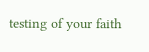testing of your faith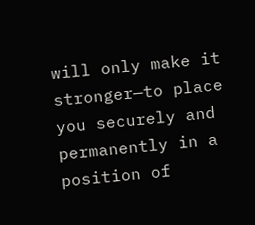will only make it stronger—to place you securely and permanently in a position of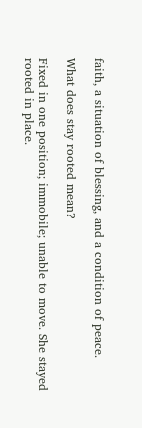faith, a situation of blessing, and a condition of peace.

What does stay rooted mean?

Fixed in one position; immobile; unable to move. She stayed rooted in place.